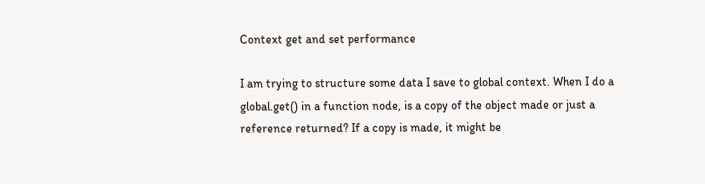Context get and set performance

I am trying to structure some data I save to global context. When I do a global.get() in a function node, is a copy of the object made or just a reference returned? If a copy is made, it might be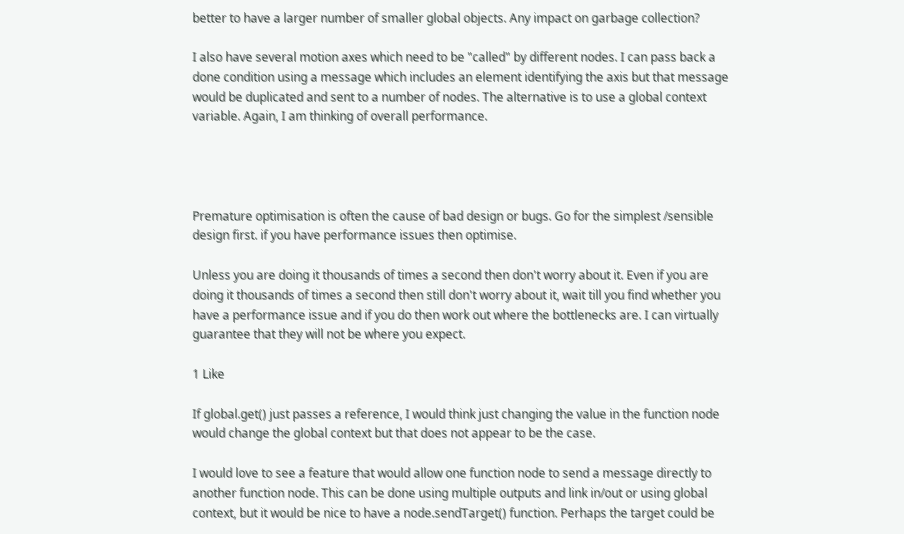better to have a larger number of smaller global objects. Any impact on garbage collection?

I also have several motion axes which need to be "called" by different nodes. I can pass back a done condition using a message which includes an element identifying the axis but that message would be duplicated and sent to a number of nodes. The alternative is to use a global context variable. Again, I am thinking of overall performance.




Premature optimisation is often the cause of bad design or bugs. Go for the simplest /sensible design first. if you have performance issues then optimise.

Unless you are doing it thousands of times a second then don't worry about it. Even if you are doing it thousands of times a second then still don't worry about it, wait till you find whether you have a performance issue and if you do then work out where the bottlenecks are. I can virtually guarantee that they will not be where you expect.

1 Like

If global.get() just passes a reference, I would think just changing the value in the function node would change the global context but that does not appear to be the case.

I would love to see a feature that would allow one function node to send a message directly to another function node. This can be done using multiple outputs and link in/out or using global context, but it would be nice to have a node.sendTarget() function. Perhaps the target could be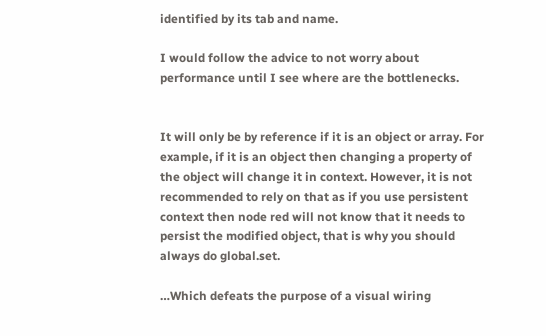identified by its tab and name.

I would follow the advice to not worry about performance until I see where are the bottlenecks.


It will only be by reference if it is an object or array. For example, if it is an object then changing a property of the object will change it in context. However, it is not recommended to rely on that as if you use persistent context then node red will not know that it needs to persist the modified object, that is why you should always do global.set.

…Which defeats the purpose of a visual wiring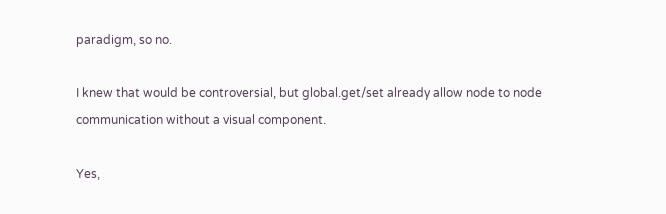paradigm, so no.

I knew that would be controversial, but global.get/set already allow node to node communication without a visual component.

Yes,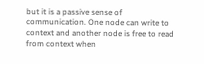but it is a passive sense of communication. One node can write to context and another node is free to read from context when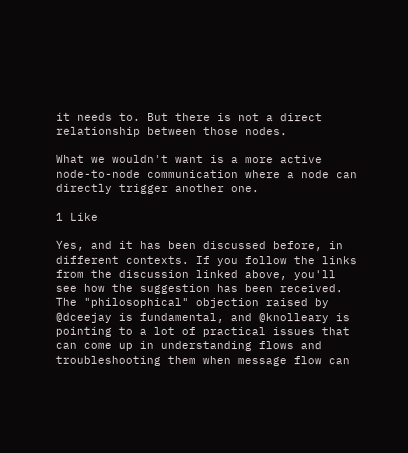it needs to. But there is not a direct relationship between those nodes.

What we wouldn't want is a more active node-to-node communication where a node can directly trigger another one.

1 Like

Yes, and it has been discussed before, in different contexts. If you follow the links from the discussion linked above, you'll see how the suggestion has been received. The "philosophical" objection raised by @dceejay is fundamental, and @knolleary is pointing to a lot of practical issues that can come up in understanding flows and troubleshooting them when message flow can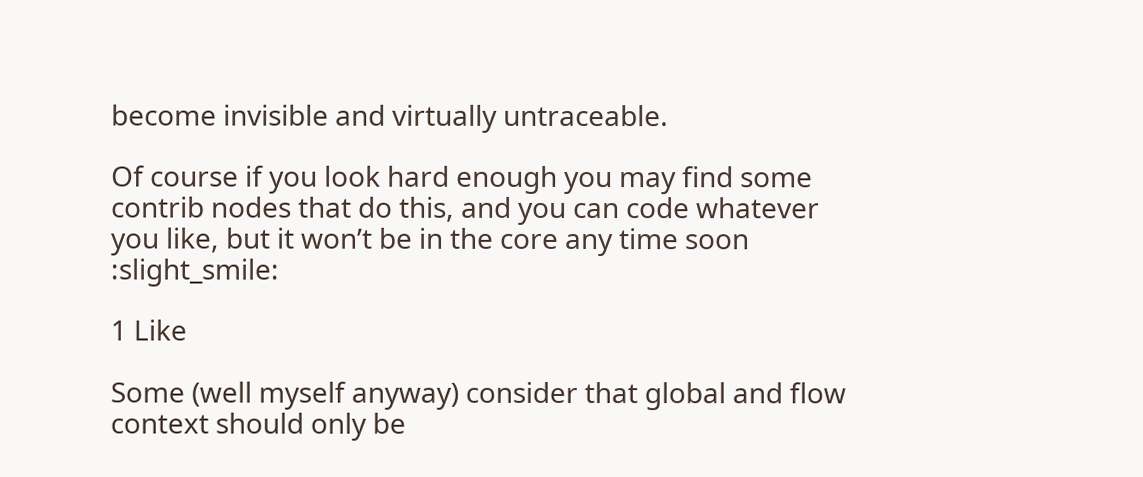become invisible and virtually untraceable.

Of course if you look hard enough you may find some contrib nodes that do this, and you can code whatever you like, but it won’t be in the core any time soon :slight_smile:

1 Like

Some (well myself anyway) consider that global and flow context should only be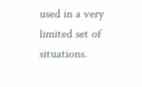used in a very limited set of situations.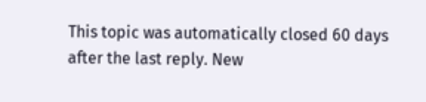This topic was automatically closed 60 days after the last reply. New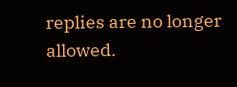replies are no longer allowed.